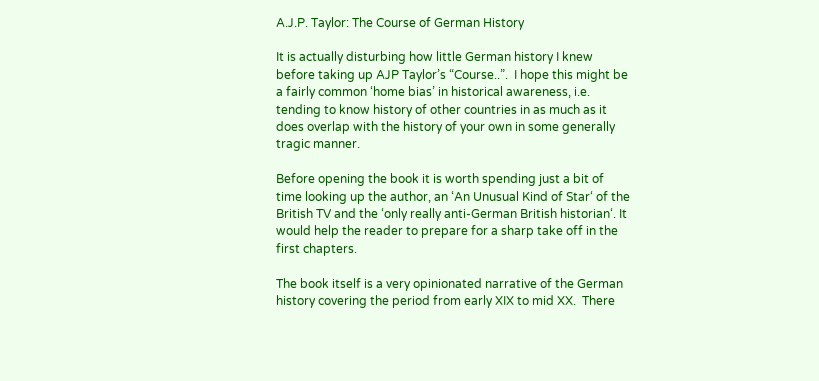A.J.P. Taylor: The Course of German History

It is actually disturbing how little German history I knew before taking up AJP Taylor’s “Course..”.  I hope this might be a fairly common ‘home bias’ in historical awareness, i.e. tending to know history of other countries in as much as it does overlap with the history of your own in some generally tragic manner.

Before opening the book it is worth spending just a bit of time looking up the author, an ‘An Unusual Kind of Star‘ of the British TV and the ‘only really anti-German British historian‘. It would help the reader to prepare for a sharp take off in the first chapters.

The book itself is a very opinionated narrative of the German history covering the period from early XIX to mid XX.  There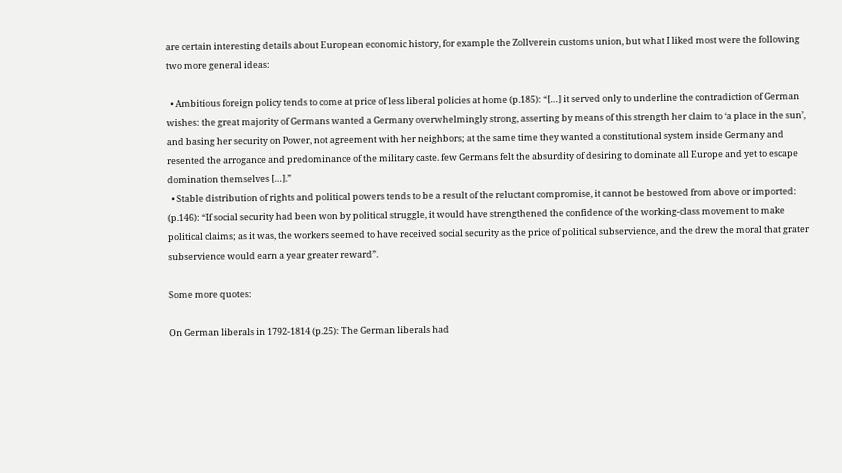are certain interesting details about European economic history, for example the Zollverein customs union, but what I liked most were the following two more general ideas:

  • Ambitious foreign policy tends to come at price of less liberal policies at home (p.185): “[…] it served only to underline the contradiction of German wishes: the great majority of Germans wanted a Germany overwhelmingly strong, asserting by means of this strength her claim to ‘a place in the sun’, and basing her security on Power, not agreement with her neighbors; at the same time they wanted a constitutional system inside Germany and resented the arrogance and predominance of the military caste. few Germans felt the absurdity of desiring to dominate all Europe and yet to escape domination themselves […].”
  • Stable distribution of rights and political powers tends to be a result of the reluctant compromise, it cannot be bestowed from above or imported: (p.146): “If social security had been won by political struggle, it would have strengthened the confidence of the working-class movement to make political claims; as it was, the workers seemed to have received social security as the price of political subservience, and the drew the moral that grater subservience would earn a year greater reward”.

Some more quotes:

On German liberals in 1792-1814 (p.25): The German liberals had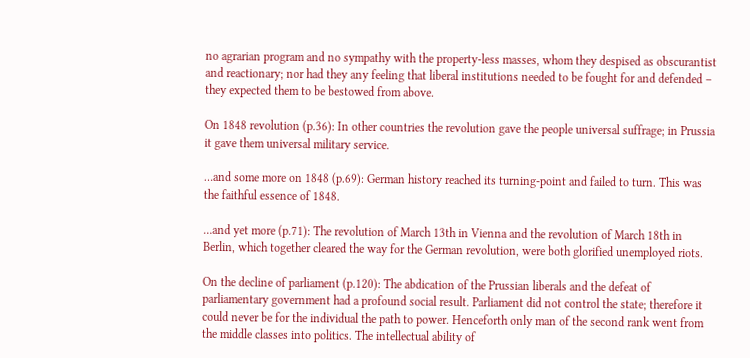no agrarian program and no sympathy with the property-less masses, whom they despised as obscurantist and reactionary; nor had they any feeling that liberal institutions needed to be fought for and defended – they expected them to be bestowed from above.

On 1848 revolution (p.36): In other countries the revolution gave the people universal suffrage; in Prussia it gave them universal military service.

…and some more on 1848 (p.69): German history reached its turning-point and failed to turn. This was the faithful essence of 1848.

…and yet more (p.71): The revolution of March 13th in Vienna and the revolution of March 18th in Berlin, which together cleared the way for the German revolution, were both glorified unemployed riots.

On the decline of parliament (p.120): The abdication of the Prussian liberals and the defeat of parliamentary government had a profound social result. Parliament did not control the state; therefore it could never be for the individual the path to power. Henceforth only man of the second rank went from the middle classes into politics. The intellectual ability of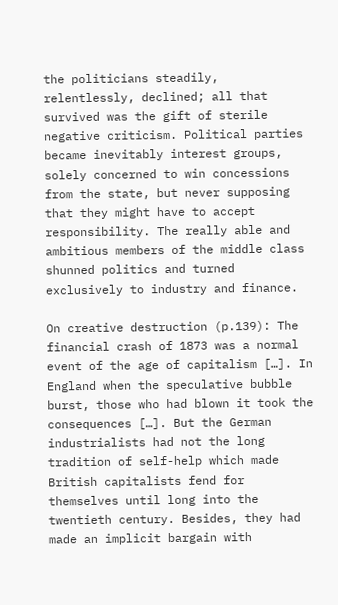the politicians steadily, relentlessly, declined; all that survived was the gift of sterile negative criticism. Political parties became inevitably interest groups, solely concerned to win concessions from the state, but never supposing that they might have to accept responsibility. The really able and ambitious members of the middle class shunned politics and turned exclusively to industry and finance.

On creative destruction (p.139): The financial crash of 1873 was a normal event of the age of capitalism […]. In England when the speculative bubble burst, those who had blown it took the consequences […]. But the German industrialists had not the long tradition of self-help which made British capitalists fend for themselves until long into the twentieth century. Besides, they had made an implicit bargain with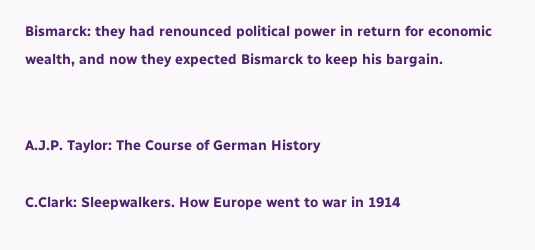Bismarck: they had renounced political power in return for economic wealth, and now they expected Bismarck to keep his bargain.


A.J.P. Taylor: The Course of German History

C.Clark: Sleepwalkers. How Europe went to war in 1914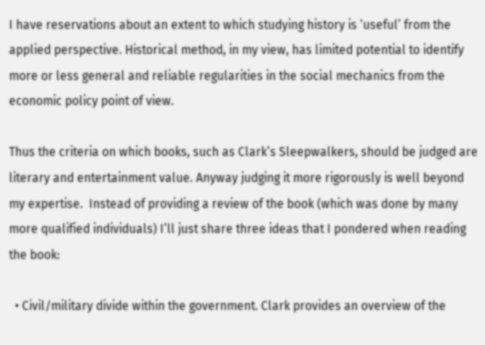I have reservations about an extent to which studying history is ‘useful’ from the applied perspective. Historical method, in my view, has limited potential to identify more or less general and reliable regularities in the social mechanics from the economic policy point of view.

Thus the criteria on which books, such as Clark’s Sleepwalkers, should be judged are literary and entertainment value. Anyway judging it more rigorously is well beyond my expertise.  Instead of providing a review of the book (which was done by many more qualified individuals) I’ll just share three ideas that I pondered when reading the book:

  • Civil/military divide within the government. Clark provides an overview of the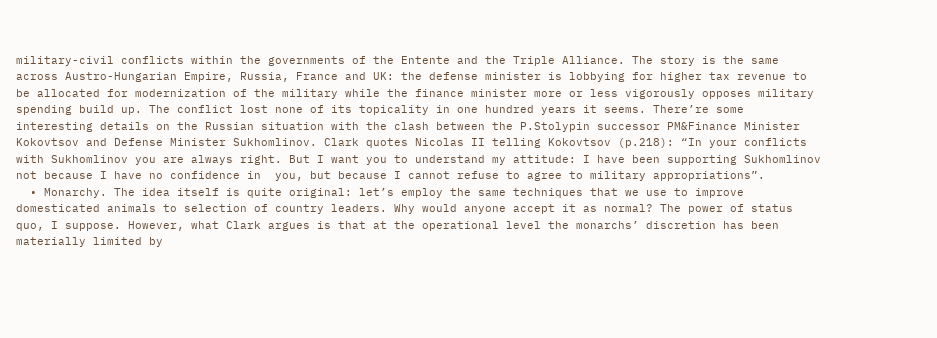military-civil conflicts within the governments of the Entente and the Triple Alliance. The story is the same across Austro-Hungarian Empire, Russia, France and UK: the defense minister is lobbying for higher tax revenue to be allocated for modernization of the military while the finance minister more or less vigorously opposes military spending build up. The conflict lost none of its topicality in one hundred years it seems. There’re some interesting details on the Russian situation with the clash between the P.Stolypin successor PM&Finance Minister Kokovtsov and Defense Minister Sukhomlinov. Clark quotes Nicolas II telling Kokovtsov (p.218): “In your conflicts with Sukhomlinov you are always right. But I want you to understand my attitude: I have been supporting Sukhomlinov not because I have no confidence in  you, but because I cannot refuse to agree to military appropriations”.
  • Monarchy. The idea itself is quite original: let’s employ the same techniques that we use to improve domesticated animals to selection of country leaders. Why would anyone accept it as normal? The power of status quo, I suppose. However, what Clark argues is that at the operational level the monarchs’ discretion has been materially limited by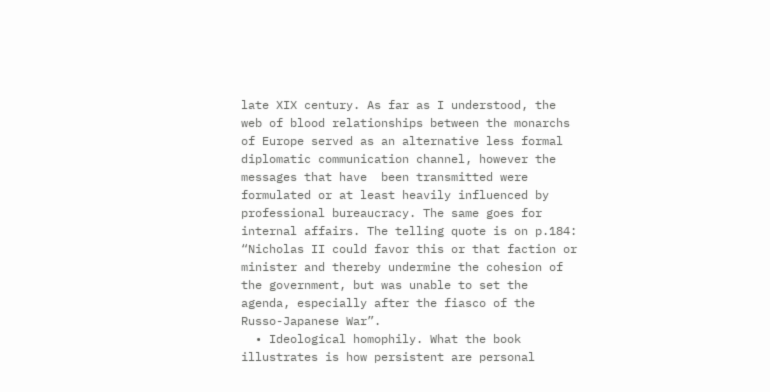late XIX century. As far as I understood, the web of blood relationships between the monarchs of Europe served as an alternative less formal diplomatic communication channel, however the messages that have  been transmitted were formulated or at least heavily influenced by professional bureaucracy. The same goes for internal affairs. The telling quote is on p.184: “Nicholas II could favor this or that faction or minister and thereby undermine the cohesion of the government, but was unable to set the agenda, especially after the fiasco of the Russo-Japanese War”.
  • Ideological homophily. What the book illustrates is how persistent are personal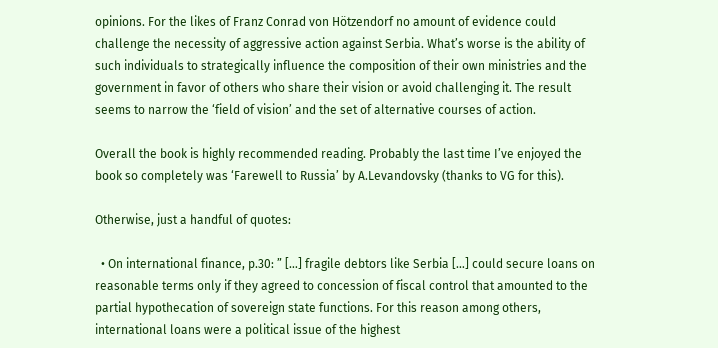opinions. For the likes of Franz Conrad von Hötzendorf no amount of evidence could challenge the necessity of aggressive action against Serbia. What’s worse is the ability of such individuals to strategically influence the composition of their own ministries and the government in favor of others who share their vision or avoid challenging it. The result seems to narrow the ‘field of vision’ and the set of alternative courses of action.

Overall the book is highly recommended reading. Probably the last time I’ve enjoyed the book so completely was ‘Farewell to Russia’ by A.Levandovsky (thanks to VG for this).

Otherwise, just a handful of quotes:

  • On international finance, p.30: ” […] fragile debtors like Serbia […] could secure loans on reasonable terms only if they agreed to concession of fiscal control that amounted to the partial hypothecation of sovereign state functions. For this reason among others, international loans were a political issue of the highest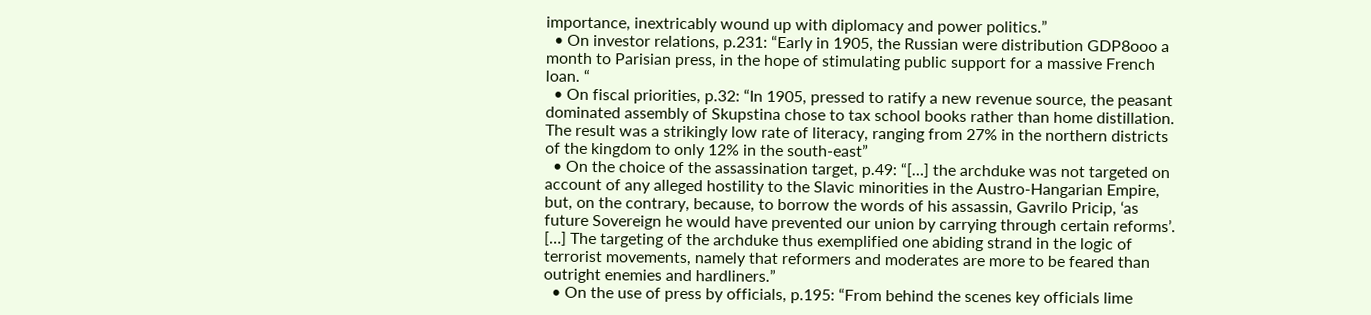importance, inextricably wound up with diplomacy and power politics.”
  • On investor relations, p.231: “Early in 1905, the Russian were distribution GDP8ooo a month to Parisian press, in the hope of stimulating public support for a massive French loan. “
  • On fiscal priorities, p.32: “In 1905, pressed to ratify a new revenue source, the peasant dominated assembly of Skupstina chose to tax school books rather than home distillation. The result was a strikingly low rate of literacy, ranging from 27% in the northern districts of the kingdom to only 12% in the south-east”
  • On the choice of the assassination target, p.49: “[…] the archduke was not targeted on account of any alleged hostility to the Slavic minorities in the Austro-Hangarian Empire, but, on the contrary, because, to borrow the words of his assassin, Gavrilo Pricip, ‘as future Sovereign he would have prevented our union by carrying through certain reforms’. […] The targeting of the archduke thus exemplified one abiding strand in the logic of terrorist movements, namely that reformers and moderates are more to be feared than outright enemies and hardliners.”
  • On the use of press by officials, p.195: “From behind the scenes key officials lime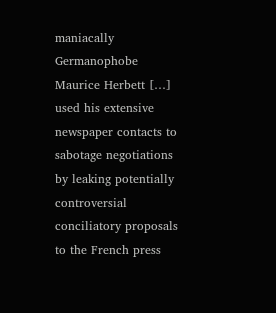maniacally Germanophobe Maurice Herbett […] used his extensive newspaper contacts to sabotage negotiations by leaking potentially controversial conciliatory proposals to the French press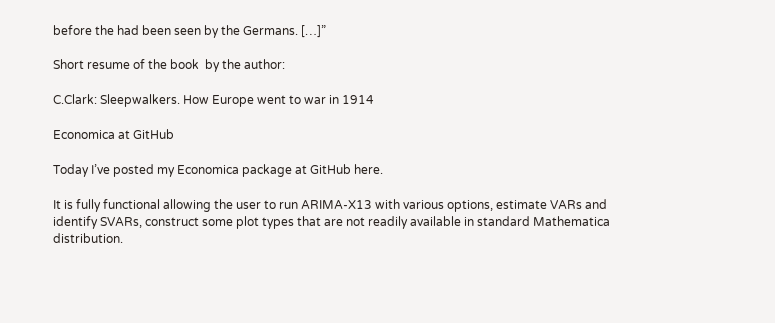before the had been seen by the Germans. […]”

Short resume of the book  by the author:

C.Clark: Sleepwalkers. How Europe went to war in 1914

Economica at GitHub

Today I’ve posted my Economica package at GitHub here.

It is fully functional allowing the user to run ARIMA-X13 with various options, estimate VARs and identify SVARs, construct some plot types that are not readily available in standard Mathematica distribution.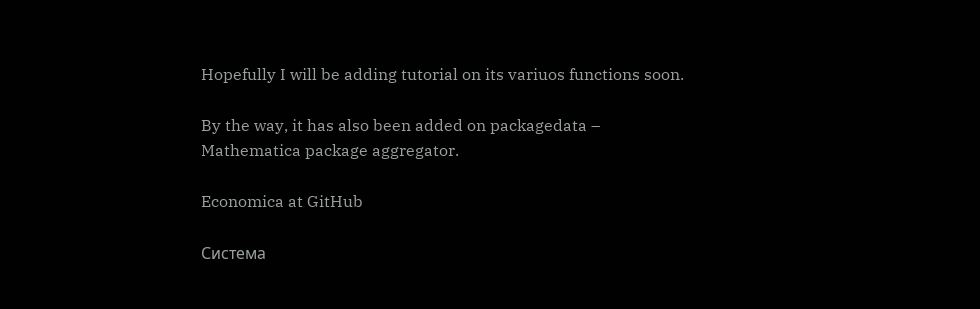Hopefully I will be adding tutorial on its variuos functions soon.

By the way, it has also been added on packagedata – Mathematica package aggregator.

Economica at GitHub

Система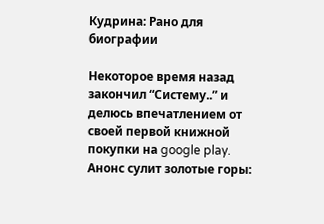Кудрина: Рано для биографии

Некоторое время назад закончил “Систему..” и делюсь впечатлением от своей первой книжной покупки на google play.
Анонс сулит золотые горы: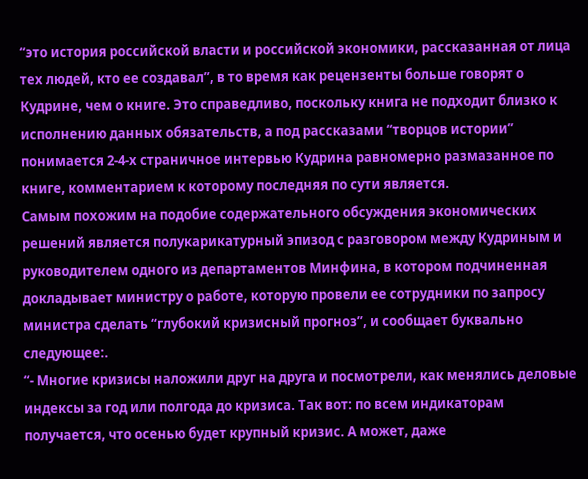“это история российской власти и российской экономики, рассказанная от лица тех людей, кто ее создавал”, в то время как рецензенты больше говорят о Кудрине, чем о книге. Это справедливо, поскольку книга не подходит близко к исполнению данных обязательств, а под рассказами “творцов истории” понимается 2-4-х страничное интервью Кудрина равномерно размазанное по книге, комментарием к которому последняя по сути является.
Самым похожим на подобие содержательного обсуждения экономических решений является полукарикатурный эпизод с разговором между Кудриным и руководителем одного из департаментов Минфина, в котором подчиненная докладывает министру о работе, которую провели ее сотрудники по запросу министра сделать “глубокий кризисный прогноз”, и сообщает буквально следующее:.
“- Многие кризисы наложили друг на друга и посмотрели, как менялись деловые индексы за год или полгода до кризиса. Так вот: по всем индикаторам получается, что осенью будет крупный кризис. А может, даже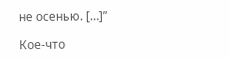не осенью. […]”

Кое-что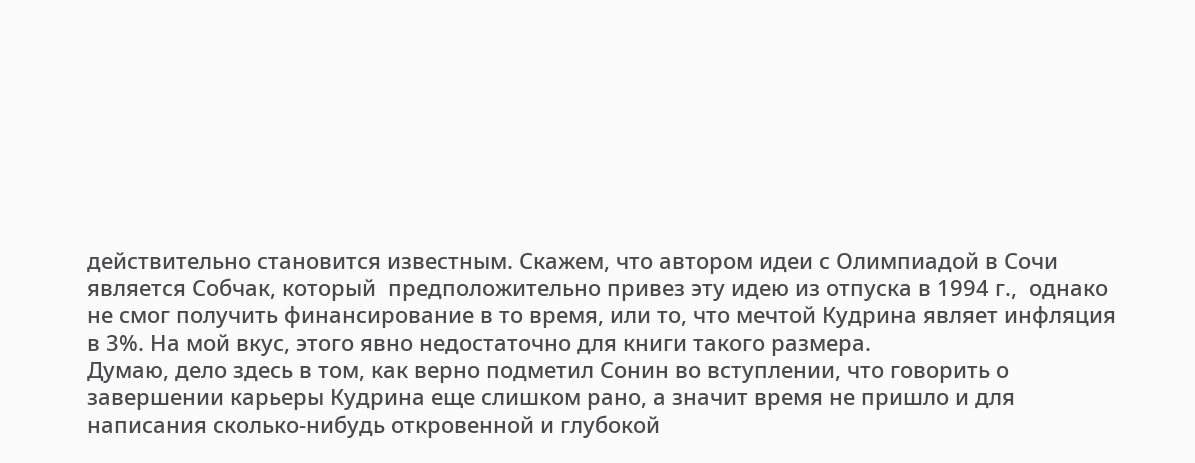действительно становится известным. Скажем, что автором идеи с Олимпиадой в Сочи является Собчак, который  предположительно привез эту идею из отпуска в 1994 г.,  однако не смог получить финансирование в то время, или то, что мечтой Кудрина являет инфляция в 3%. На мой вкус, этого явно недостаточно для книги такого размера.
Думаю, дело здесь в том, как верно подметил Сонин во вступлении, что говорить о завершении карьеры Кудрина еще слишком рано, а значит время не пришло и для написания сколько-нибудь откровенной и глубокой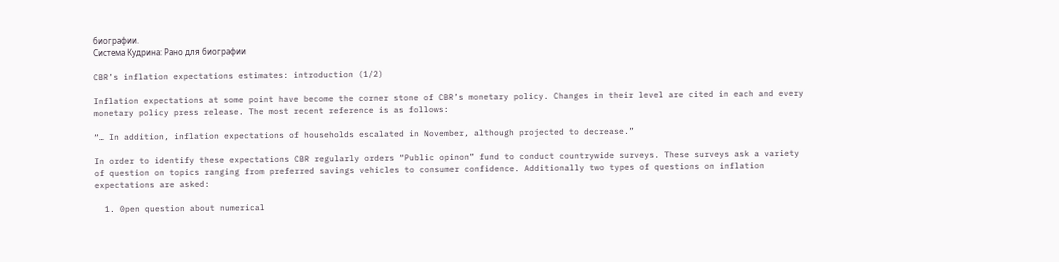биографии.
Система Кудрина: Рано для биографии

CBR’s inflation expectations estimates: introduction (1/2)

Inflation expectations at some point have become the corner stone of CBR’s monetary policy. Changes in their level are cited in each and every monetary policy press release. The most recent reference is as follows:

“… In addition, inflation expectations of households escalated in November, although projected to decrease.”

In order to identify these expectations CBR regularly orders “Public opinon” fund to conduct countrywide surveys. These surveys ask a variety of question on topics ranging from preferred savings vehicles to consumer confidence. Additionally two types of questions on inflation expectations are asked:

  1. 0pen question about numerical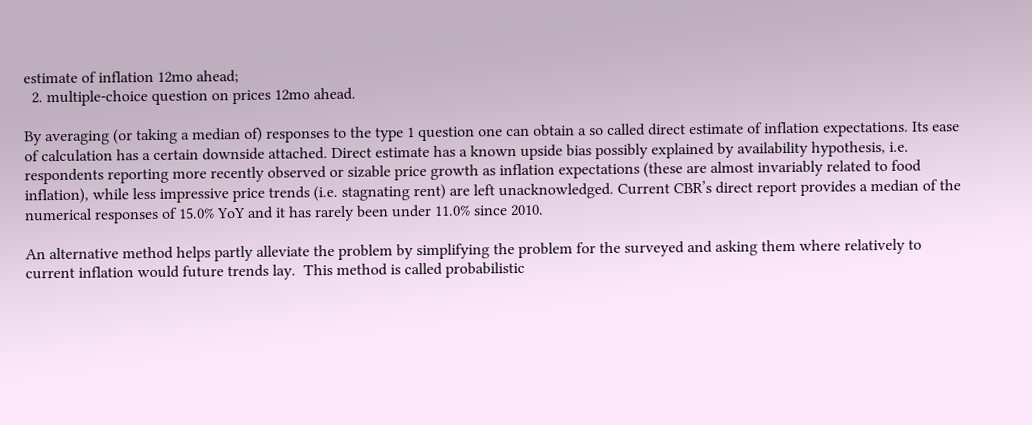estimate of inflation 12mo ahead;
  2. multiple-choice question on prices 12mo ahead.

By averaging (or taking a median of) responses to the type 1 question one can obtain a so called direct estimate of inflation expectations. Its ease of calculation has a certain downside attached. Direct estimate has a known upside bias possibly explained by availability hypothesis, i.e. respondents reporting more recently observed or sizable price growth as inflation expectations (these are almost invariably related to food inflation), while less impressive price trends (i.e. stagnating rent) are left unacknowledged. Current CBR’s direct report provides a median of the numerical responses of 15.0% YoY and it has rarely been under 11.0% since 2010.

An alternative method helps partly alleviate the problem by simplifying the problem for the surveyed and asking them where relatively to current inflation would future trends lay.  This method is called probabilistic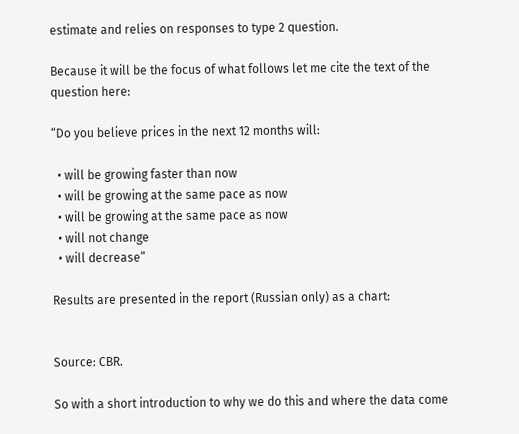estimate and relies on responses to type 2 question.

Because it will be the focus of what follows let me cite the text of the question here:

“Do you believe prices in the next 12 months will:

  • will be growing faster than now
  • will be growing at the same pace as now
  • will be growing at the same pace as now
  • will not change
  • will decrease”

Results are presented in the report (Russian only) as a chart:


Source: CBR.

So with a short introduction to why we do this and where the data come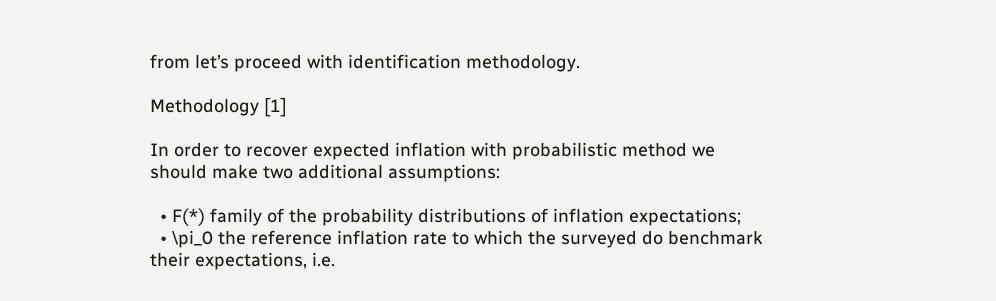from let’s proceed with identification methodology.

Methodology [1]

In order to recover expected inflation with probabilistic method we should make two additional assumptions:

  • F(*) family of the probability distributions of inflation expectations;
  • \pi_0 the reference inflation rate to which the surveyed do benchmark their expectations, i.e.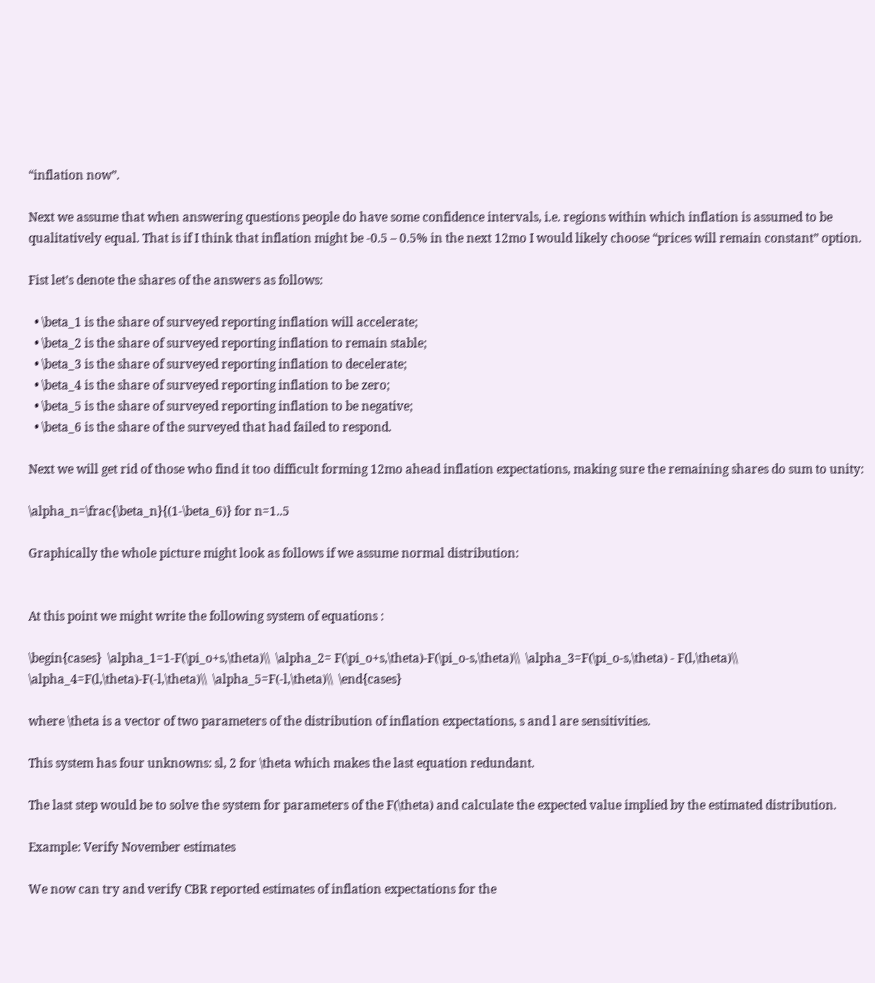“inflation now”.

Next we assume that when answering questions people do have some confidence intervals, i.e. regions within which inflation is assumed to be qualitatively equal. That is if I think that inflation might be -0.5 – 0.5% in the next 12mo I would likely choose “prices will remain constant” option.

Fist let’s denote the shares of the answers as follows:

  • \beta_1 is the share of surveyed reporting inflation will accelerate;
  • \beta_2 is the share of surveyed reporting inflation to remain stable;
  • \beta_3 is the share of surveyed reporting inflation to decelerate;
  • \beta_4 is the share of surveyed reporting inflation to be zero;
  • \beta_5 is the share of surveyed reporting inflation to be negative;
  • \beta_6 is the share of the surveyed that had failed to respond.

Next we will get rid of those who find it too difficult forming 12mo ahead inflation expectations, making sure the remaining shares do sum to unity:

\alpha_n=\frac{\beta_n}{(1-\beta_6)} for n=1..5

Graphically the whole picture might look as follows if we assume normal distribution:


At this point we might write the following system of equations :

\begin{cases}  \alpha_1=1-F(\pi_o+s,\theta)\\  \alpha_2= F(\pi_o+s,\theta)-F(\pi_o-s,\theta)\\  \alpha_3=F(\pi_o-s,\theta) - F(l,\theta)\\  \alpha_4=F(l,\theta)-F(-l,\theta)\\  \alpha_5=F(-l,\theta)\\  \end{cases}

where \theta is a vector of two parameters of the distribution of inflation expectations, s and l are sensitivities.

This system has four unknowns: sl, 2 for \theta which makes the last equation redundant.

The last step would be to solve the system for parameters of the F(\theta) and calculate the expected value implied by the estimated distribution.

Example: Verify November estimates

We now can try and verify CBR reported estimates of inflation expectations for the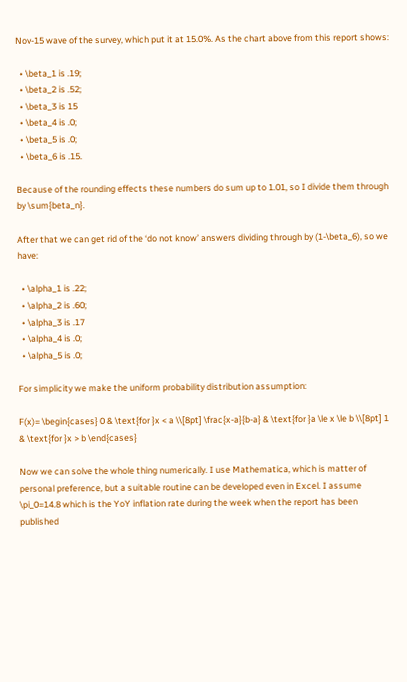Nov-15 wave of the survey, which put it at 15.0%. As the chart above from this report shows:

  • \beta_1 is .19;
  • \beta_2 is .52;
  • \beta_3 is 15
  • \beta_4 is .0;
  • \beta_5 is .0;
  • \beta_6 is .15.

Because of the rounding effects these numbers do sum up to 1.01, so I divide them through by \sum{beta_n}.

After that we can get rid of the ‘do not know’ answers dividing through by (1-\beta_6), so we have:

  • \alpha_1 is .22;
  • \alpha_2 is .60;
  • \alpha_3 is .17
  • \alpha_4 is .0;
  • \alpha_5 is .0;

For simplicity we make the uniform probability distribution assumption:

F(x)= \begin{cases} 0 & \text{for }x < a \\[8pt] \frac{x-a}{b-a} & \text{for }a \le x \le b \\[8pt] 1 & \text{for }x > b \end{cases}

Now we can solve the whole thing numerically. I use Mathematica, which is matter of personal preference, but a suitable routine can be developed even in Excel. I assume \pi_0=14.8 which is the YoY inflation rate during the week when the report has been published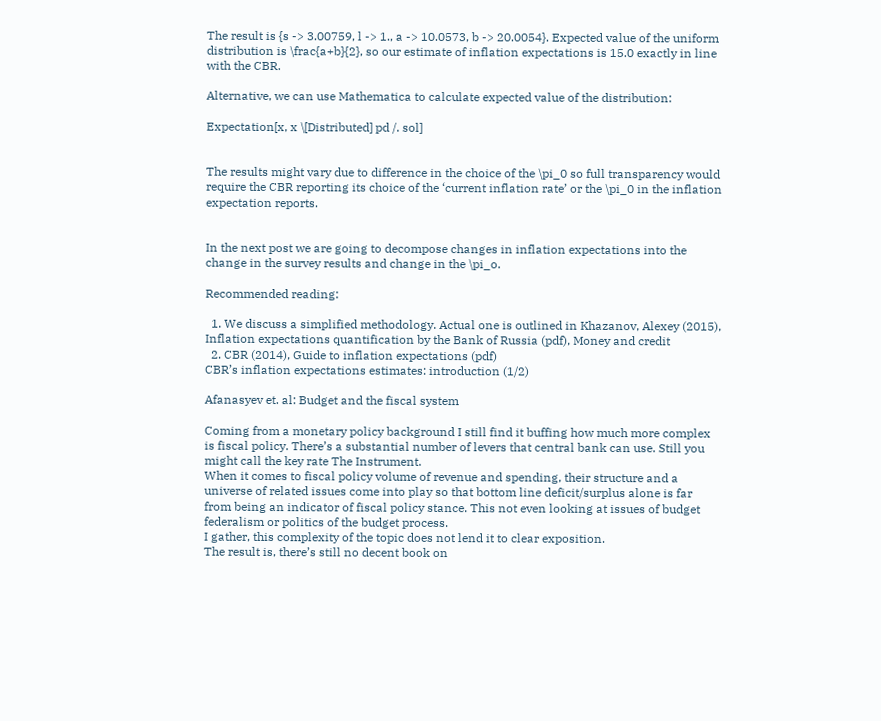The result is {s -> 3.00759, l -> 1., a -> 10.0573, b -> 20.0054}. Expected value of the uniform distribution is \frac{a+b}{2}, so our estimate of inflation expectations is 15.0 exactly in line with the CBR.

Alternative, we can use Mathematica to calculate expected value of the distribution:

Expectation[x, x \[Distributed] pd /. sol]


The results might vary due to difference in the choice of the \pi_0 so full transparency would require the CBR reporting its choice of the ‘current inflation rate’ or the \pi_0 in the inflation expectation reports.


In the next post we are going to decompose changes in inflation expectations into the change in the survey results and change in the \pi_o.

Recommended reading:

  1. We discuss a simplified methodology. Actual one is outlined in Khazanov, Alexey (2015),  Inflation expectations quantification by the Bank of Russia (pdf), Money and credit
  2. CBR (2014), Guide to inflation expectations (pdf)
CBR’s inflation expectations estimates: introduction (1/2)

Afanasyev et. al: Budget and the fiscal system

Coming from a monetary policy background I still find it buffing how much more complex is fiscal policy. There’s a substantial number of levers that central bank can use. Still you might call the key rate The Instrument.
When it comes to fiscal policy volume of revenue and spending, their structure and a universe of related issues come into play so that bottom line deficit/surplus alone is far from being an indicator of fiscal policy stance. This not even looking at issues of budget federalism or politics of the budget process.
I gather, this complexity of the topic does not lend it to clear exposition.
The result is, there’s still no decent book on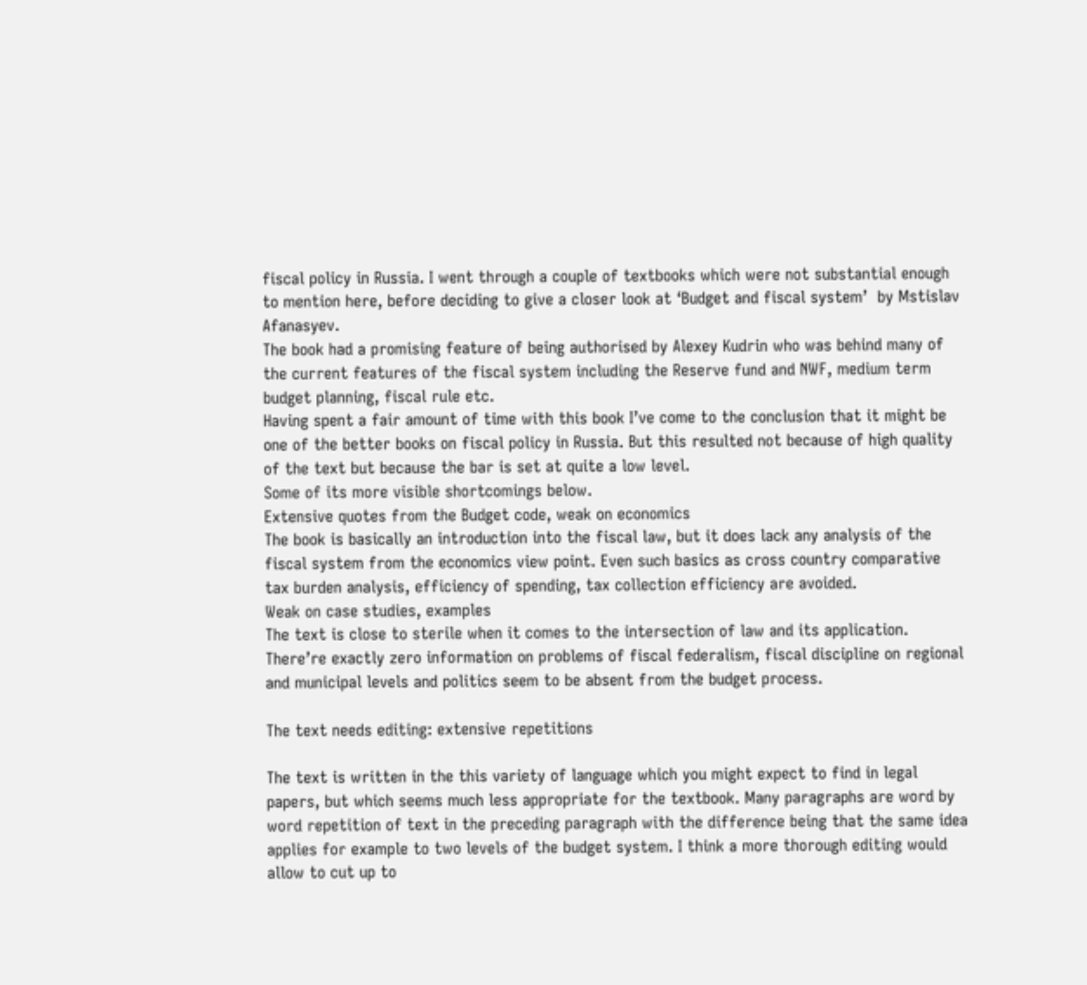fiscal policy in Russia. I went through a couple of textbooks which were not substantial enough to mention here, before deciding to give a closer look at ‘Budget and fiscal system’  by Mstislav Afanasyev.
The book had a promising feature of being authorised by Alexey Kudrin who was behind many of the current features of the fiscal system including the Reserve fund and NWF, medium term budget planning, fiscal rule etc.
Having spent a fair amount of time with this book I’ve come to the conclusion that it might be one of the better books on fiscal policy in Russia. But this resulted not because of high quality of the text but because the bar is set at quite a low level.
Some of its more visible shortcomings below.
Extensive quotes from the Budget code, weak on economics
The book is basically an introduction into the fiscal law, but it does lack any analysis of the fiscal system from the economics view point. Even such basics as cross country comparative tax burden analysis, efficiency of spending, tax collection efficiency are avoided.
Weak on case studies, examples
The text is close to sterile when it comes to the intersection of law and its application. There’re exactly zero information on problems of fiscal federalism, fiscal discipline on regional and municipal levels and politics seem to be absent from the budget process.

The text needs editing: extensive repetitions

The text is written in the this variety of language which you might expect to find in legal papers, but which seems much less appropriate for the textbook. Many paragraphs are word by word repetition of text in the preceding paragraph with the difference being that the same idea applies for example to two levels of the budget system. I think a more thorough editing would allow to cut up to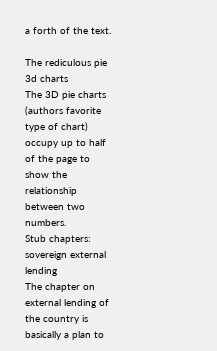a forth of the text.

The rediculous pie 3d charts
The 3D pie charts (authors favorite type of chart) occupy up to half of the page to show the relationship between two numbers.
Stub chapters: sovereign external lending
The chapter on external lending of the country is basically a plan to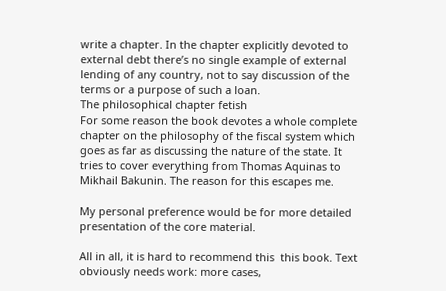write a chapter. In the chapter explicitly devoted to external debt there’s no single example of external lending of any country, not to say discussion of the terms or a purpose of such a loan.
The philosophical chapter fetish
For some reason the book devotes a whole complete chapter on the philosophy of the fiscal system which goes as far as discussing the nature of the state. It tries to cover everything from Thomas Aquinas to Mikhail Bakunin. The reason for this escapes me.

My personal preference would be for more detailed presentation of the core material.

All in all, it is hard to recommend this  this book. Text obviously needs work: more cases,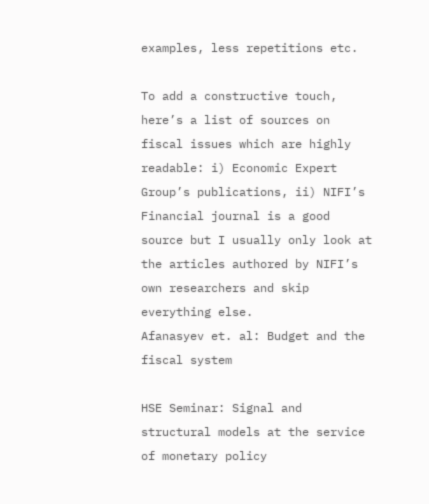examples, less repetitions etc.

To add a constructive touch, here’s a list of sources on fiscal issues which are highly readable: i) Economic Expert Group’s publications, ii) NIFI’s Financial journal is a good source but I usually only look at the articles authored by NIFI’s own researchers and skip everything else.
Afanasyev et. al: Budget and the fiscal system

HSE Seminar: Signal and structural models at the service of monetary policy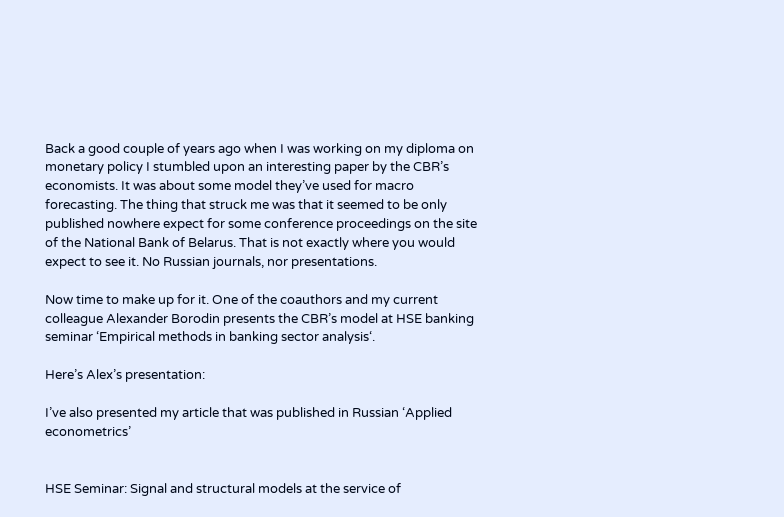Back a good couple of years ago when I was working on my diploma on monetary policy I stumbled upon an interesting paper by the CBR’s economists. It was about some model they’ve used for macro forecasting. The thing that struck me was that it seemed to be only published nowhere expect for some conference proceedings on the site of the National Bank of Belarus. That is not exactly where you would expect to see it. No Russian journals, nor presentations.

Now time to make up for it. One of the coauthors and my current colleague Alexander Borodin presents the CBR’s model at HSE banking seminar ‘Empirical methods in banking sector analysis‘.

Here’s Alex’s presentation:

I’ve also presented my article that was published in Russian ‘Applied econometrics’


HSE Seminar: Signal and structural models at the service of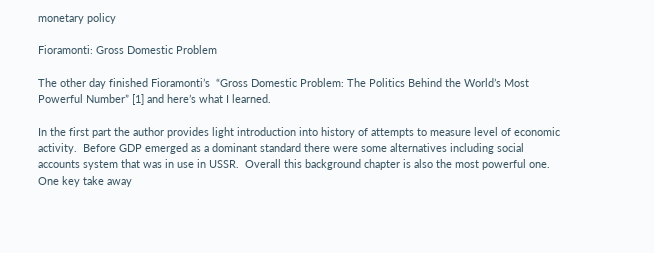monetary policy

Fioramonti: Gross Domestic Problem

The other day finished Fioramonti’s  “Gross Domestic Problem: The Politics Behind the World’s Most Powerful Number” [1] and here’s what I learned.

In the first part the author provides light introduction into history of attempts to measure level of economic activity.  Before GDP emerged as a dominant standard there were some alternatives including social accounts system that was in use in USSR.  Overall this background chapter is also the most powerful one.  One key take away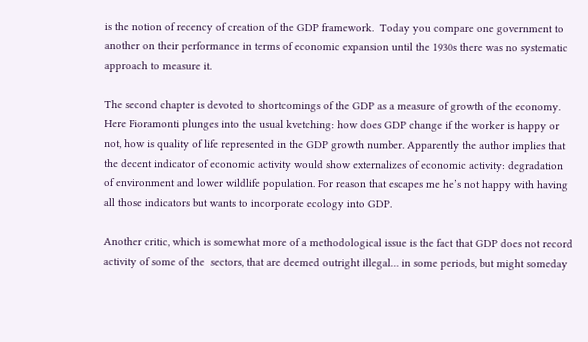is the notion of recency of creation of the GDP framework.  Today you compare one government to another on their performance in terms of economic expansion until the 1930s there was no systematic approach to measure it.

The second chapter is devoted to shortcomings of the GDP as a measure of growth of the economy. Here Fioramonti plunges into the usual kvetching: how does GDP change if the worker is happy or not, how is quality of life represented in the GDP growth number. Apparently the author implies that the decent indicator of economic activity would show externalizes of economic activity: degradation of environment and lower wildlife population. For reason that escapes me he’s not happy with having all those indicators but wants to incorporate ecology into GDP.

Another critic, which is somewhat more of a methodological issue is the fact that GDP does not record activity of some of the  sectors, that are deemed outright illegal… in some periods, but might someday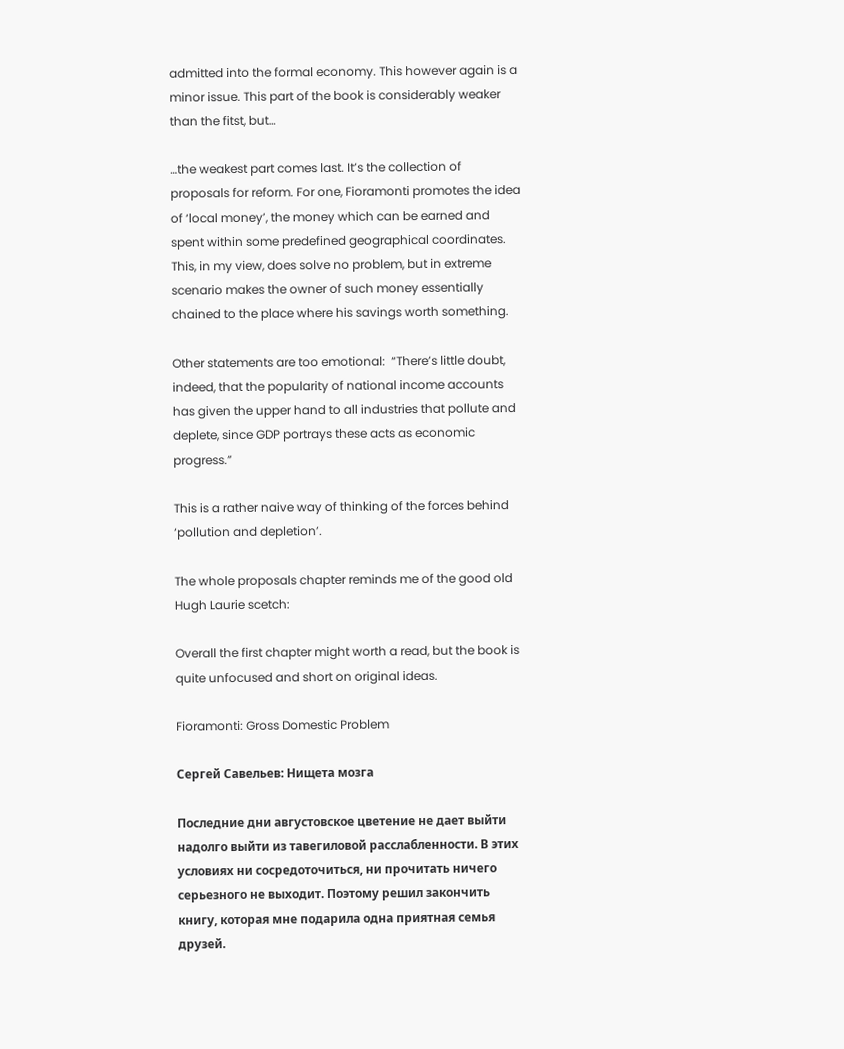admitted into the formal economy. This however again is a minor issue. This part of the book is considerably weaker than the fitst, but…

…the weakest part comes last. It’s the collection of proposals for reform. For one, Fioramonti promotes the idea of ‘local money’, the money which can be earned and spent within some predefined geographical coordinates. This, in my view, does solve no problem, but in extreme scenario makes the owner of such money essentially chained to the place where his savings worth something.

Other statements are too emotional:  “There’s little doubt, indeed, that the popularity of national income accounts has given the upper hand to all industries that pollute and deplete, since GDP portrays these acts as economic progress.”

This is a rather naive way of thinking of the forces behind ‘pollution and depletion’.

The whole proposals chapter reminds me of the good old Hugh Laurie scetch:

Overall the first chapter might worth a read, but the book is quite unfocused and short on original ideas.

Fioramonti: Gross Domestic Problem

Сергей Савельев: Нищета мозга

Последние дни августовское цветение не дает выйти надолго выйти из тавегиловой расслабленности. В этих условиях ни сосредоточиться, ни прочитать ничего серьезного не выходит. Поэтому решил закончить книгу, которая мне подарила одна приятная семья друзей.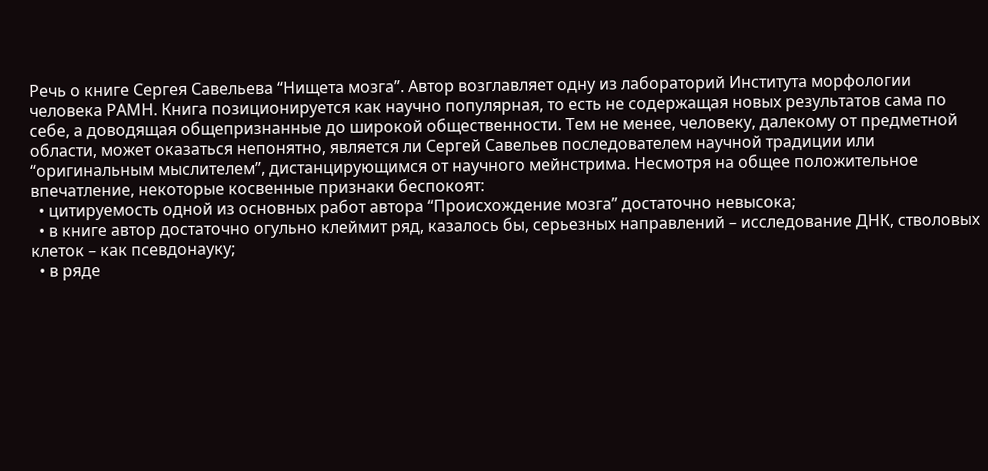Речь о книге Сергея Савельева “Нищета мозга”. Автор возглавляет одну из лабораторий Института морфологии человека РАМН. Книга позиционируется как научно популярная, то есть не содержащая новых результатов сама по себе, а доводящая общепризнанные до широкой общественности. Тем не менее, человеку, далекому от предметной области, может оказаться непонятно, является ли Сергей Савельев последователем научной традиции или “оригинальным мыслителем”, дистанцирующимся от научного мейнстрима. Несмотря на общее положительное впечатление, некоторые косвенные признаки беспокоят:
  • цитируемость одной из основных работ автора “Происхождение мозга” достаточно невысока;
  • в книге автор достаточно огульно клеймит ряд, казалось бы, серьезных направлений – исследование ДНК, стволовых клеток – как псевдонауку;
  • в ряде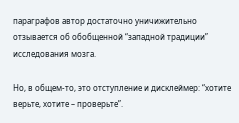параграфов автор достаточно уничижительно отзывается об обобщенной “западной традиции” исследования мозга.

Но, в общем-то, это отступление и дисклеймер: “хотите верьте, хотите – проверьте”.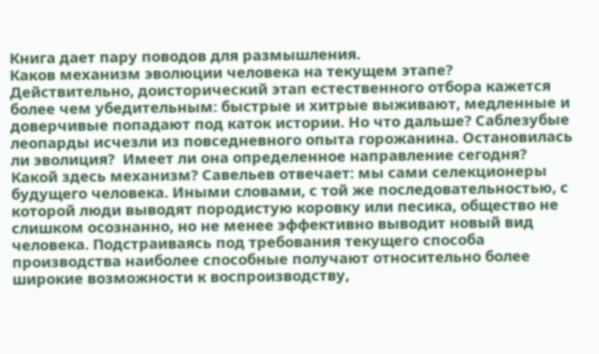Книга дает пару поводов для размышления.
Каков механизм эволюции человека на текущем этапе? Действительно, доисторический этап естественного отбора кажется более чем убедительным: быстрые и хитрые выживают, медленные и доверчивые попадают под каток истории. Но что дальше? Саблезубые леопарды исчезли из повседневного опыта горожанина. Остановилась ли эволиция?  Имеет ли она определенное направление сегодня? Какой здесь механизм? Савельев отвечает: мы сами селекционеры будущего человека. Иными словами, с той же последовательностью, с которой люди выводят породистую коровку или песика, общество не слишком осознанно, но не менее эффективно выводит новый вид человека. Подстраиваясь под требования текущего способа производства наиболее способные получают относительно более широкие возможности к воспроизводству,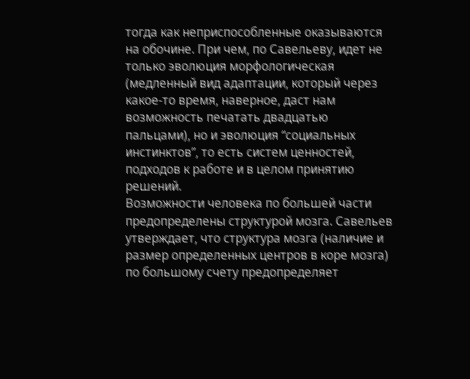тогда как неприспособленные оказываются на обочине. При чем, по Савельеву, идет не только эволюция морфологическая (медленный вид адаптации, который через какое-то время, наверное, даст нам возможность печатать двадцатью пальцами), но и эволюция “социальных инстинктов”, то есть систем ценностей, подходов к работе и в целом принятию решений.
Возможности человека по большей части предопределены структурой мозга. Савельев утверждает, что структура мозга (наличие и размер определенных центров в коре мозга) по большому счету предопределяет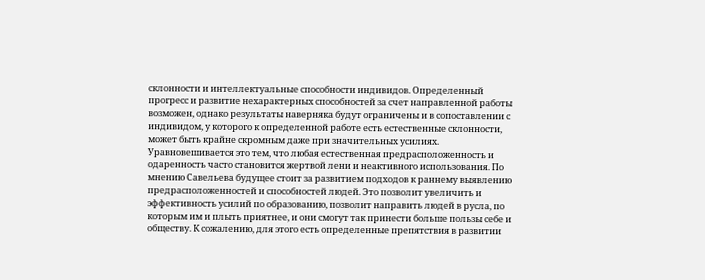склонности и интеллектуальные способности индивидов. Определенный прогресс и развитие нехарактерных способностей за счет направленной работы возможен, однако результаты наверняка будут ограничены и в сопоставлении с индивидом, у которого к определенной работе есть естественные склонности, может быть крайне скромным даже при значительных усилиях. Уравновешивается это тем, что любая естественная предрасположенность и одаренность часто становится жертвой лени и неактивного использования. По мнению Савельева будущее стоит за развитием подходов к раннему выявлению предрасположенностей и способностей людей. Это позволит увеличить и эффективность усилий по образованию, позволит направить людей в русла, по которым им и плыть приятнее, и они смогут так принести больше пользы себе и обществу. К сожалению, для этого есть определенные препятствия в развитии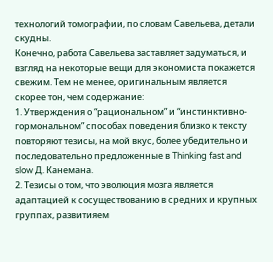технологий томографии, по словам Савельева, детали скудны.
Конечно, работа Савельева заставляет задуматься, и взгляд на некоторые вещи для экономиста покажется свежим. Тем не менее, оригинальным является скорее тон, чем содержание:
1. Утверждения о “рациональном” и “инстинктивно-гормональном” способах поведения близко к тексту повторяют тезисы, на мой вкус, более убедительно и последовательно предложенные в Thinking fast and slow Д. Канемана.
2. Тезисы о том, что эволюция мозга является адаптацией к сосуществованию в средних и крупных группах, развитияем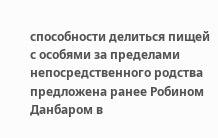способности делиться пищей с особями за пределами непосредственного родства предложена ранее Робином Данбаром в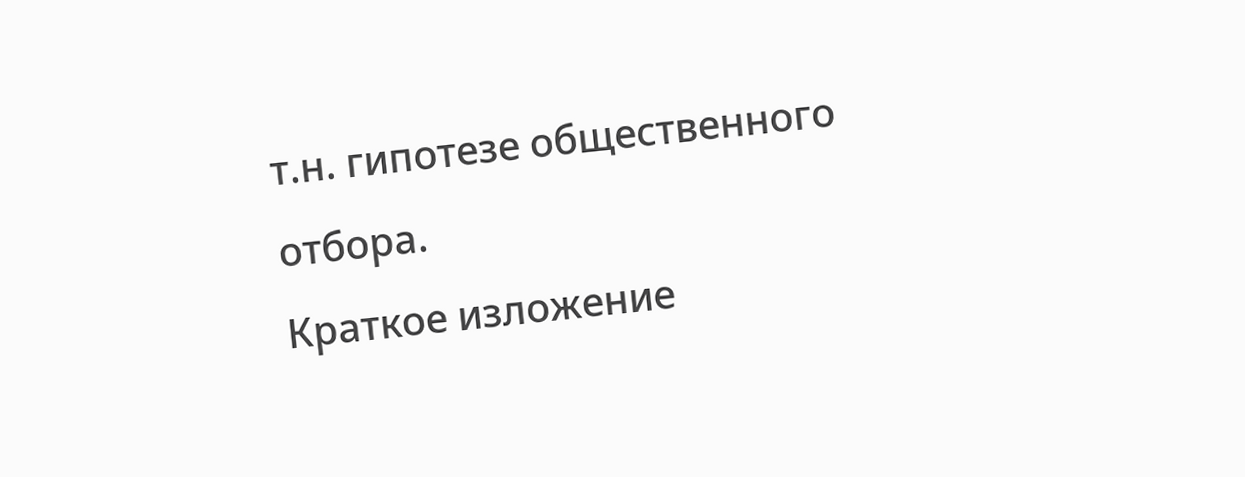т.н. гипотезе общественного отбора.
Краткое изложение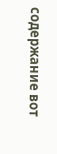содержание вот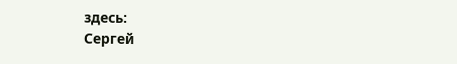здесь:
Сергей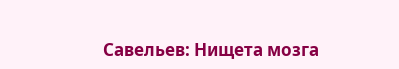Савельев: Нищета мозга